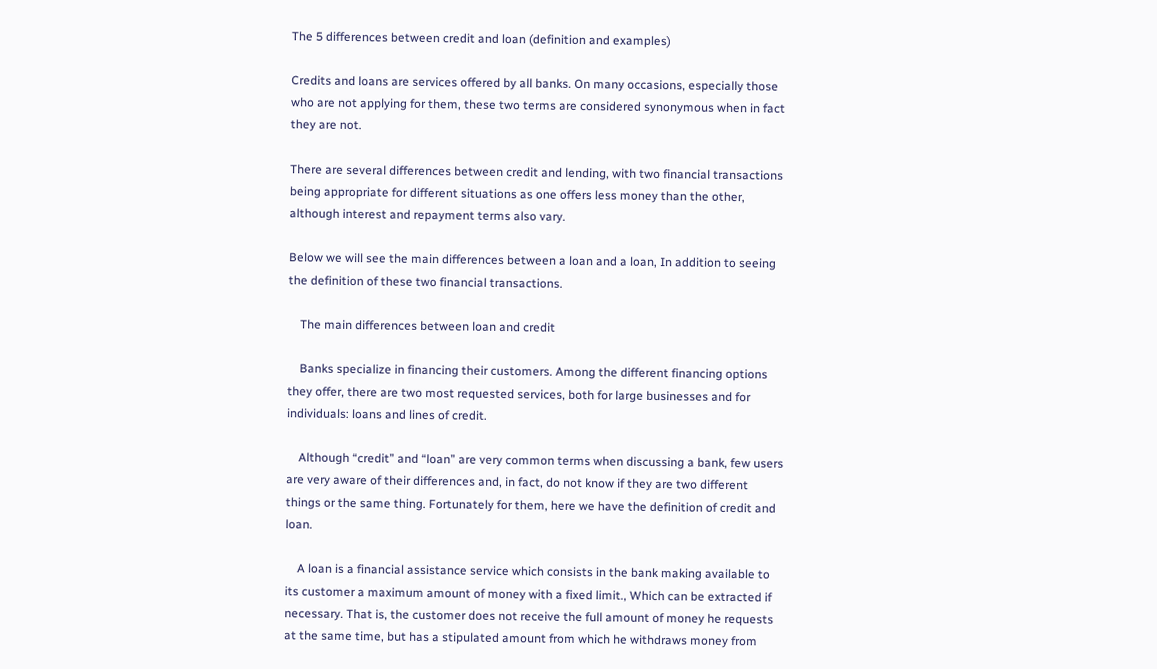The 5 differences between credit and loan (definition and examples)

Credits and loans are services offered by all banks. On many occasions, especially those who are not applying for them, these two terms are considered synonymous when in fact they are not.

There are several differences between credit and lending, with two financial transactions being appropriate for different situations as one offers less money than the other, although interest and repayment terms also vary.

Below we will see the main differences between a loan and a loan, In addition to seeing the definition of these two financial transactions.

    The main differences between loan and credit

    Banks specialize in financing their customers. Among the different financing options they offer, there are two most requested services, both for large businesses and for individuals: loans and lines of credit.

    Although “credit” and “loan” are very common terms when discussing a bank, few users are very aware of their differences and, in fact, do not know if they are two different things or the same thing. Fortunately for them, here we have the definition of credit and loan.

    A loan is a financial assistance service which consists in the bank making available to its customer a maximum amount of money with a fixed limit., Which can be extracted if necessary. That is, the customer does not receive the full amount of money he requests at the same time, but has a stipulated amount from which he withdraws money from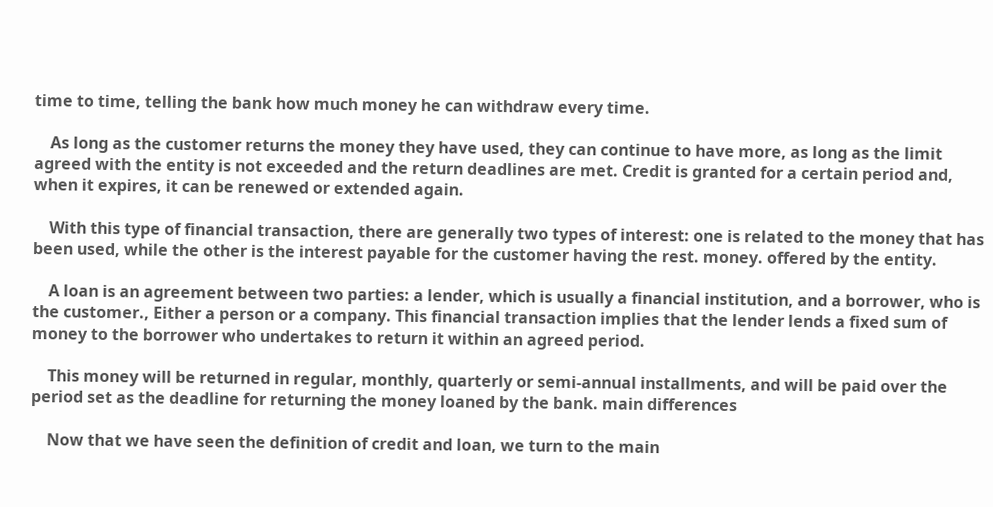time to time, telling the bank how much money he can withdraw every time.

    As long as the customer returns the money they have used, they can continue to have more, as long as the limit agreed with the entity is not exceeded and the return deadlines are met. Credit is granted for a certain period and, when it expires, it can be renewed or extended again.

    With this type of financial transaction, there are generally two types of interest: one is related to the money that has been used, while the other is the interest payable for the customer having the rest. money. offered by the entity.

    A loan is an agreement between two parties: a lender, which is usually a financial institution, and a borrower, who is the customer., Either a person or a company. This financial transaction implies that the lender lends a fixed sum of money to the borrower who undertakes to return it within an agreed period.

    This money will be returned in regular, monthly, quarterly or semi-annual installments, and will be paid over the period set as the deadline for returning the money loaned by the bank. main differences

    Now that we have seen the definition of credit and loan, we turn to the main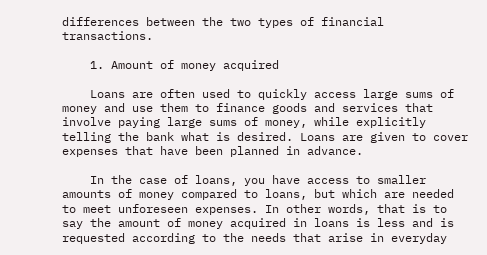differences between the two types of financial transactions.

    1. Amount of money acquired

    Loans are often used to quickly access large sums of money and use them to finance goods and services that involve paying large sums of money, while explicitly telling the bank what is desired. Loans are given to cover expenses that have been planned in advance.

    In the case of loans, you have access to smaller amounts of money compared to loans, but which are needed to meet unforeseen expenses. In other words, that is to say the amount of money acquired in loans is less and is requested according to the needs that arise in everyday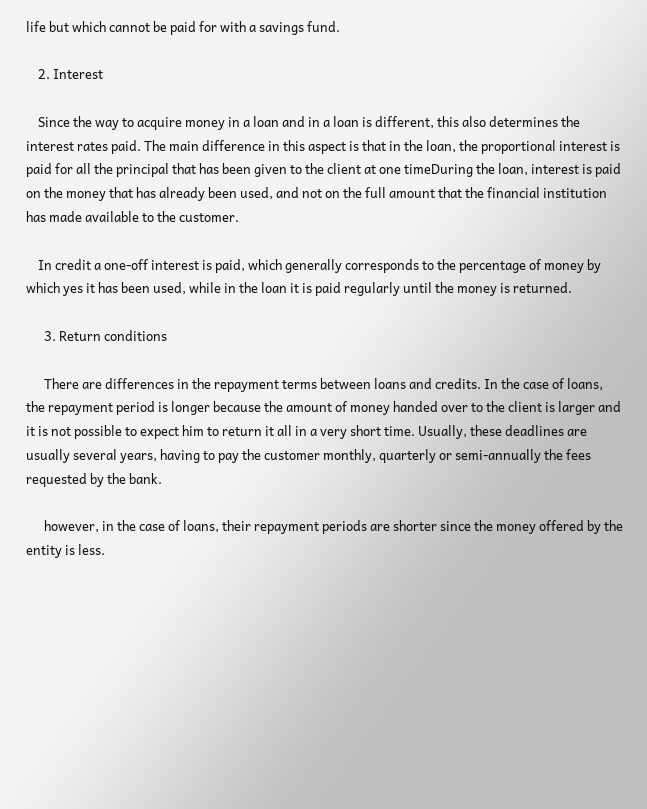life but which cannot be paid for with a savings fund.

    2. Interest

    Since the way to acquire money in a loan and in a loan is different, this also determines the interest rates paid. The main difference in this aspect is that in the loan, the proportional interest is paid for all the principal that has been given to the client at one timeDuring the loan, interest is paid on the money that has already been used, and not on the full amount that the financial institution has made available to the customer.

    In credit a one-off interest is paid, which generally corresponds to the percentage of money by which yes it has been used, while in the loan it is paid regularly until the money is returned.

      3. Return conditions

      There are differences in the repayment terms between loans and credits. In the case of loans, the repayment period is longer because the amount of money handed over to the client is larger and it is not possible to expect him to return it all in a very short time. Usually, these deadlines are usually several years, having to pay the customer monthly, quarterly or semi-annually the fees requested by the bank.

      however, in the case of loans, their repayment periods are shorter since the money offered by the entity is less.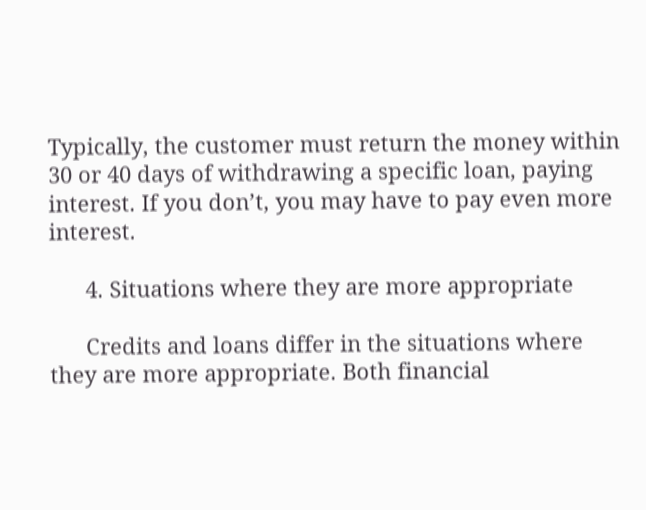Typically, the customer must return the money within 30 or 40 days of withdrawing a specific loan, paying interest. If you don’t, you may have to pay even more interest.

      4. Situations where they are more appropriate

      Credits and loans differ in the situations where they are more appropriate. Both financial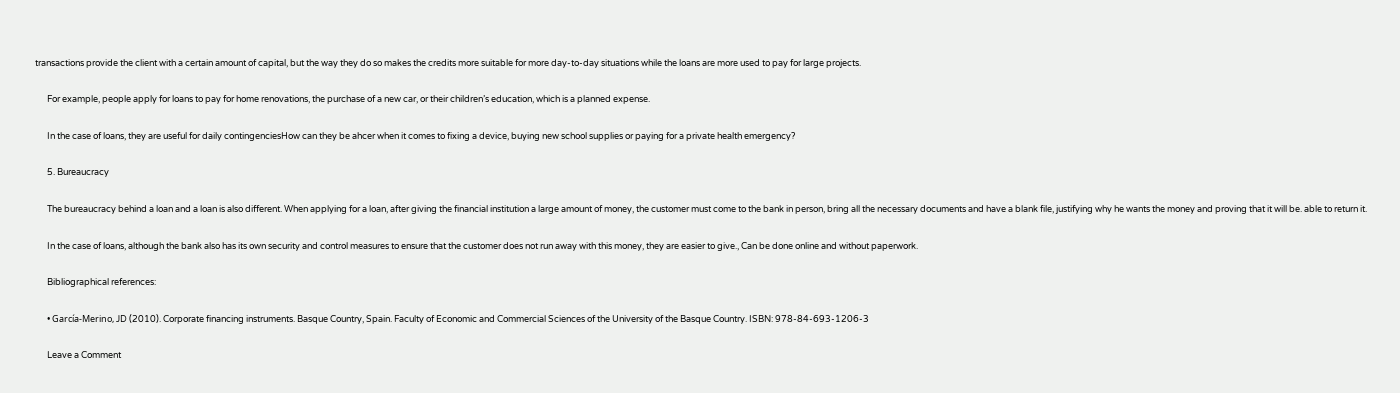transactions provide the client with a certain amount of capital, but the way they do so makes the credits more suitable for more day-to-day situations while the loans are more used to pay for large projects.

      For example, people apply for loans to pay for home renovations, the purchase of a new car, or their children’s education, which is a planned expense.

      In the case of loans, they are useful for daily contingenciesHow can they be ahcer when it comes to fixing a device, buying new school supplies or paying for a private health emergency?

      5. Bureaucracy

      The bureaucracy behind a loan and a loan is also different. When applying for a loan, after giving the financial institution a large amount of money, the customer must come to the bank in person, bring all the necessary documents and have a blank file, justifying why he wants the money and proving that it will be. able to return it.

      In the case of loans, although the bank also has its own security and control measures to ensure that the customer does not run away with this money, they are easier to give., Can be done online and without paperwork.

      Bibliographical references:

      • García-Merino, JD (2010). Corporate financing instruments. Basque Country, Spain. Faculty of Economic and Commercial Sciences of the University of the Basque Country. ISBN: 978-84-693-1206-3

      Leave a Comment